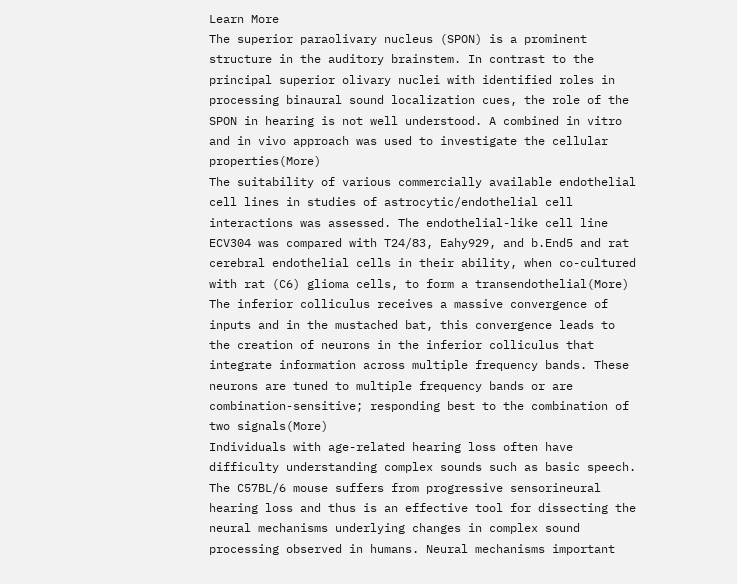Learn More
The superior paraolivary nucleus (SPON) is a prominent structure in the auditory brainstem. In contrast to the principal superior olivary nuclei with identified roles in processing binaural sound localization cues, the role of the SPON in hearing is not well understood. A combined in vitro and in vivo approach was used to investigate the cellular properties(More)
The suitability of various commercially available endothelial cell lines in studies of astrocytic/endothelial cell interactions was assessed. The endothelial-like cell line ECV304 was compared with T24/83, Eahy929, and b.End5 and rat cerebral endothelial cells in their ability, when co-cultured with rat (C6) glioma cells, to form a transendothelial(More)
The inferior colliculus receives a massive convergence of inputs and in the mustached bat, this convergence leads to the creation of neurons in the inferior colliculus that integrate information across multiple frequency bands. These neurons are tuned to multiple frequency bands or are combination-sensitive; responding best to the combination of two signals(More)
Individuals with age-related hearing loss often have difficulty understanding complex sounds such as basic speech. The C57BL/6 mouse suffers from progressive sensorineural hearing loss and thus is an effective tool for dissecting the neural mechanisms underlying changes in complex sound processing observed in humans. Neural mechanisms important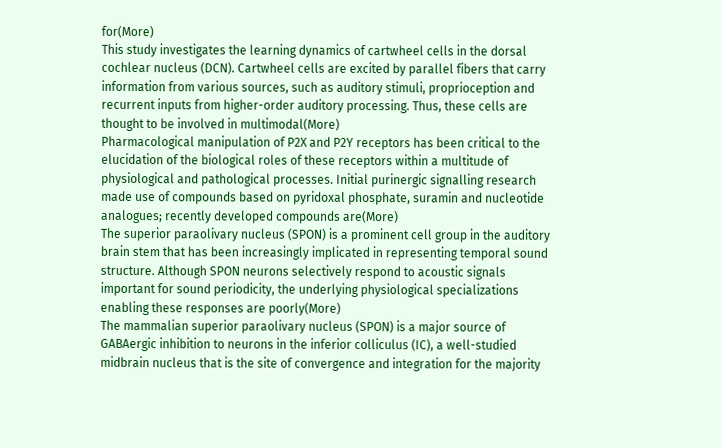for(More)
This study investigates the learning dynamics of cartwheel cells in the dorsal cochlear nucleus (DCN). Cartwheel cells are excited by parallel fibers that carry information from various sources, such as auditory stimuli, proprioception and recurrent inputs from higher-order auditory processing. Thus, these cells are thought to be involved in multimodal(More)
Pharmacological manipulation of P2X and P2Y receptors has been critical to the elucidation of the biological roles of these receptors within a multitude of physiological and pathological processes. Initial purinergic signalling research made use of compounds based on pyridoxal phosphate, suramin and nucleotide analogues; recently developed compounds are(More)
The superior paraolivary nucleus (SPON) is a prominent cell group in the auditory brain stem that has been increasingly implicated in representing temporal sound structure. Although SPON neurons selectively respond to acoustic signals important for sound periodicity, the underlying physiological specializations enabling these responses are poorly(More)
The mammalian superior paraolivary nucleus (SPON) is a major source of GABAergic inhibition to neurons in the inferior colliculus (IC), a well-studied midbrain nucleus that is the site of convergence and integration for the majority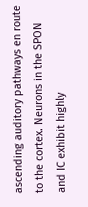ascending auditory pathways en route to the cortex. Neurons in the SPON and IC exhibit highly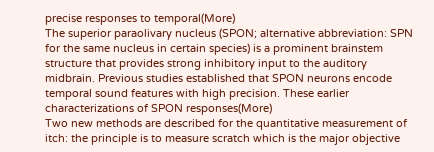precise responses to temporal(More)
The superior paraolivary nucleus (SPON; alternative abbreviation: SPN for the same nucleus in certain species) is a prominent brainstem structure that provides strong inhibitory input to the auditory midbrain. Previous studies established that SPON neurons encode temporal sound features with high precision. These earlier characterizations of SPON responses(More)
Two new methods are described for the quantitative measurement of itch: the principle is to measure scratch which is the major objective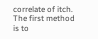correlate of itch. The first method is to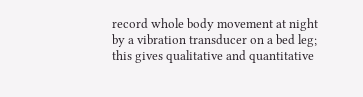record whole body movement at night by a vibration transducer on a bed leg; this gives qualitative and quantitative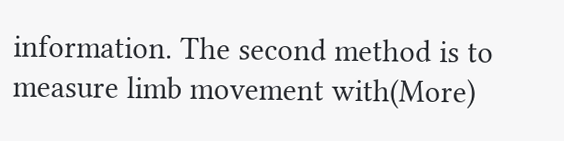information. The second method is to measure limb movement with(More)